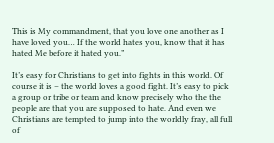This is My commandment, that you love one another as I have loved you… If the world hates you, know that it has hated Me before it hated you.”

It’s easy for Christians to get into fights in this world. Of course it is – the world loves a good fight. It’s easy to pick a group or tribe or team and know precisely who the the people are that you are supposed to hate. And even we Christians are tempted to jump into the worldly fray, all full of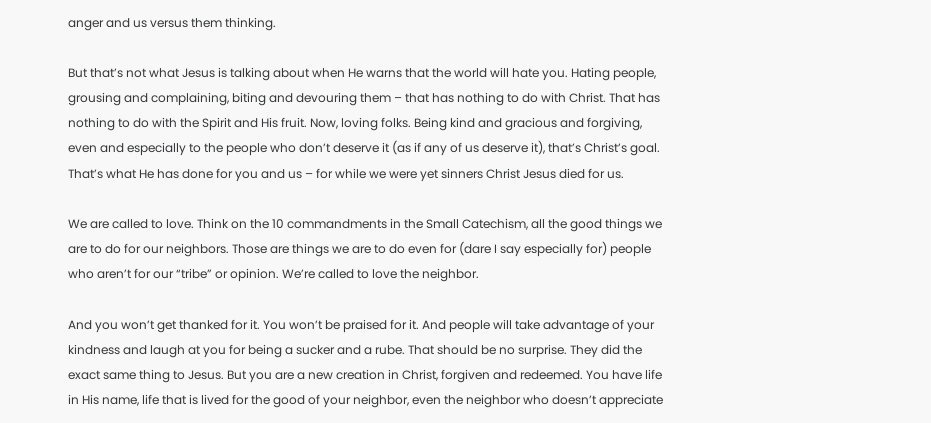anger and us versus them thinking.

But that’s not what Jesus is talking about when He warns that the world will hate you. Hating people, grousing and complaining, biting and devouring them – that has nothing to do with Christ. That has nothing to do with the Spirit and His fruit. Now, loving folks. Being kind and gracious and forgiving, even and especially to the people who don’t deserve it (as if any of us deserve it), that’s Christ’s goal. That’s what He has done for you and us – for while we were yet sinners Christ Jesus died for us.

We are called to love. Think on the 10 commandments in the Small Catechism, all the good things we are to do for our neighbors. Those are things we are to do even for (dare I say especially for) people who aren’t for our “tribe” or opinion. We’re called to love the neighbor.

And you won’t get thanked for it. You won’t be praised for it. And people will take advantage of your kindness and laugh at you for being a sucker and a rube. That should be no surprise. They did the exact same thing to Jesus. But you are a new creation in Christ, forgiven and redeemed. You have life in His name, life that is lived for the good of your neighbor, even the neighbor who doesn’t appreciate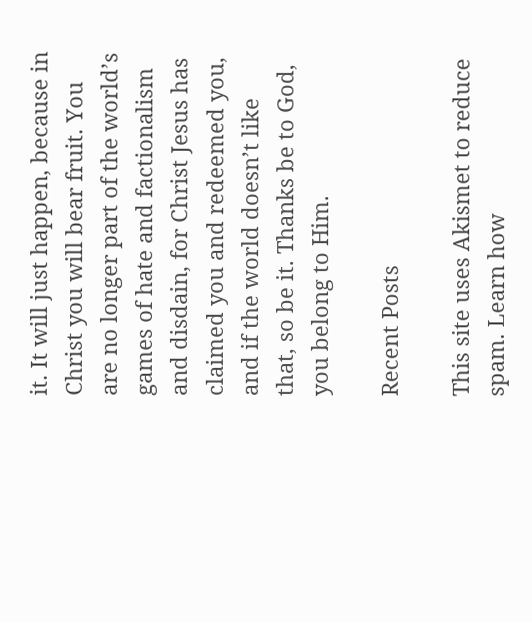it. It will just happen, because in Christ you will bear fruit. You are no longer part of the world’s games of hate and factionalism and disdain, for Christ Jesus has claimed you and redeemed you, and if the world doesn’t like that, so be it. Thanks be to God, you belong to Him.

Recent Posts

This site uses Akismet to reduce spam. Learn how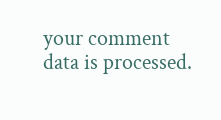your comment data is processed.